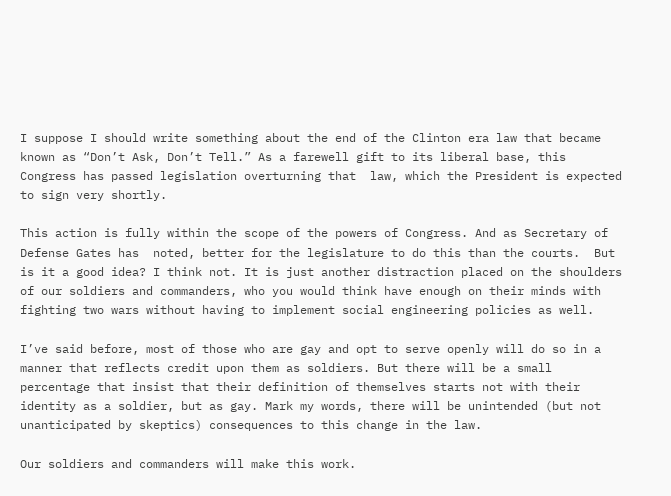I suppose I should write something about the end of the Clinton era law that became known as “Don’t Ask, Don’t Tell.” As a farewell gift to its liberal base, this Congress has passed legislation overturning that  law, which the President is expected to sign very shortly.

This action is fully within the scope of the powers of Congress. And as Secretary of Defense Gates has  noted, better for the legislature to do this than the courts.  But is it a good idea? I think not. It is just another distraction placed on the shoulders of our soldiers and commanders, who you would think have enough on their minds with fighting two wars without having to implement social engineering policies as well.

I’ve said before, most of those who are gay and opt to serve openly will do so in a manner that reflects credit upon them as soldiers. But there will be a small percentage that insist that their definition of themselves starts not with their identity as a soldier, but as gay. Mark my words, there will be unintended (but not unanticipated by skeptics) consequences to this change in the law.

Our soldiers and commanders will make this work.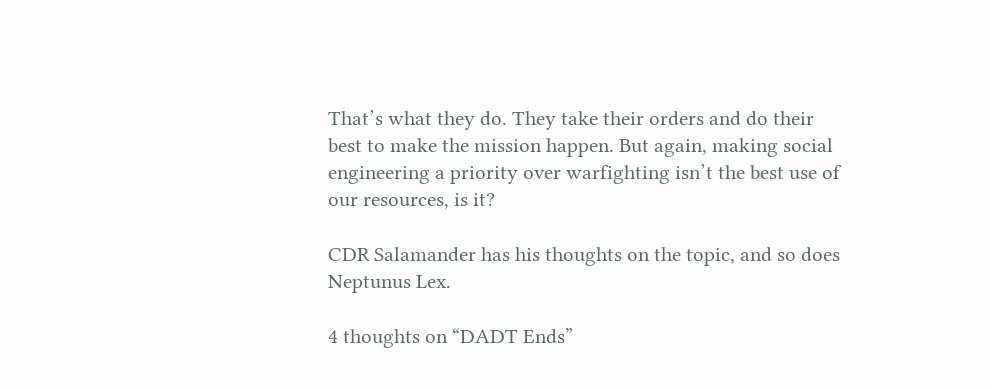That’s what they do. They take their orders and do their best to make the mission happen. But again, making social engineering a priority over warfighting isn’t the best use of our resources, is it?

CDR Salamander has his thoughts on the topic, and so does Neptunus Lex.

4 thoughts on “DADT Ends”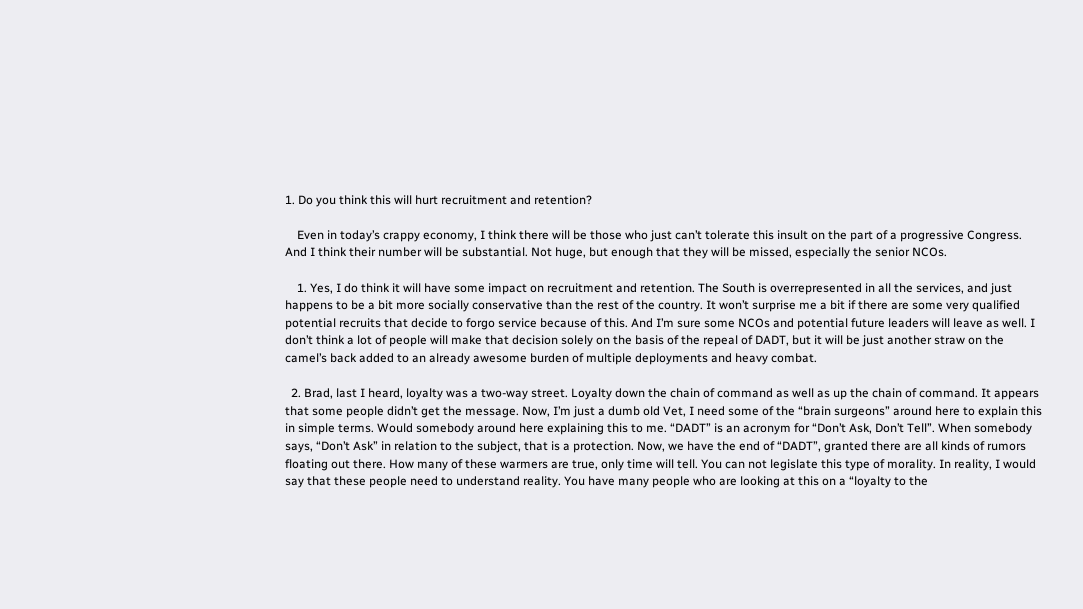1. Do you think this will hurt recruitment and retention?

    Even in today’s crappy economy, I think there will be those who just can’t tolerate this insult on the part of a progressive Congress. And I think their number will be substantial. Not huge, but enough that they will be missed, especially the senior NCOs.

    1. Yes, I do think it will have some impact on recruitment and retention. The South is overrepresented in all the services, and just happens to be a bit more socially conservative than the rest of the country. It won’t surprise me a bit if there are some very qualified potential recruits that decide to forgo service because of this. And I’m sure some NCOs and potential future leaders will leave as well. I don’t think a lot of people will make that decision solely on the basis of the repeal of DADT, but it will be just another straw on the camel’s back added to an already awesome burden of multiple deployments and heavy combat.

  2. Brad, last I heard, loyalty was a two-way street. Loyalty down the chain of command as well as up the chain of command. It appears that some people didn’t get the message. Now, I’m just a dumb old Vet, I need some of the “brain surgeons” around here to explain this in simple terms. Would somebody around here explaining this to me. “DADT” is an acronym for “Don’t Ask, Don’t Tell”. When somebody says, “Don’t Ask” in relation to the subject, that is a protection. Now, we have the end of “DADT”, granted there are all kinds of rumors floating out there. How many of these warmers are true, only time will tell. You can not legislate this type of morality. In reality, I would say that these people need to understand reality. You have many people who are looking at this on a “loyalty to the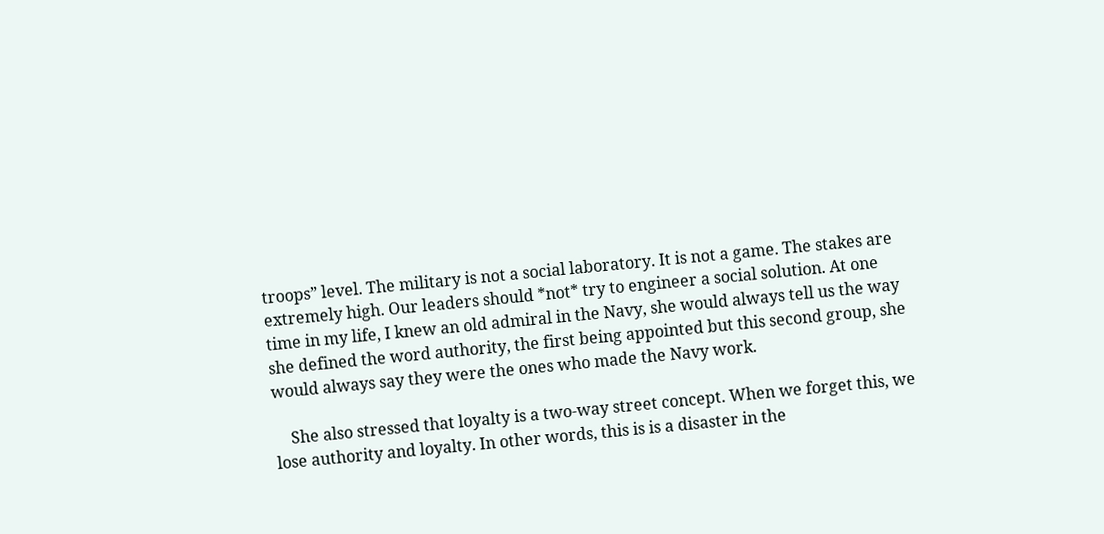troops” level. The military is not a social laboratory. It is not a game. The stakes are extremely high. Our leaders should *not* try to engineer a social solution. At one time in my life, I knew an old admiral in the Navy, she would always tell us the way she defined the word authority, the first being appointed but this second group, she would always say they were the ones who made the Navy work.

    She also stressed that loyalty is a two-way street concept. When we forget this, we lose authority and loyalty. In other words, this is is a disaster in the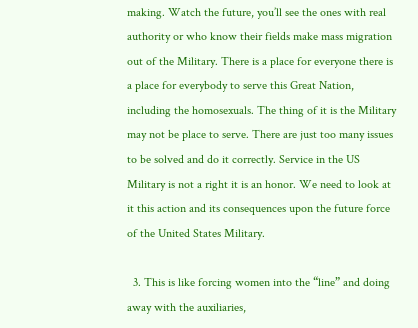making. Watch the future, you’ll see the ones with real authority or who know their fields make mass migration out of the Military. There is a place for everyone there is a place for everybody to serve this Great Nation, including the homosexuals. The thing of it is the Military may not be place to serve. There are just too many issues to be solved and do it correctly. Service in the US Military is not a right it is an honor. We need to look at it this action and its consequences upon the future force of the United States Military.

  3. This is like forcing women into the “line” and doing away with the auxiliaries,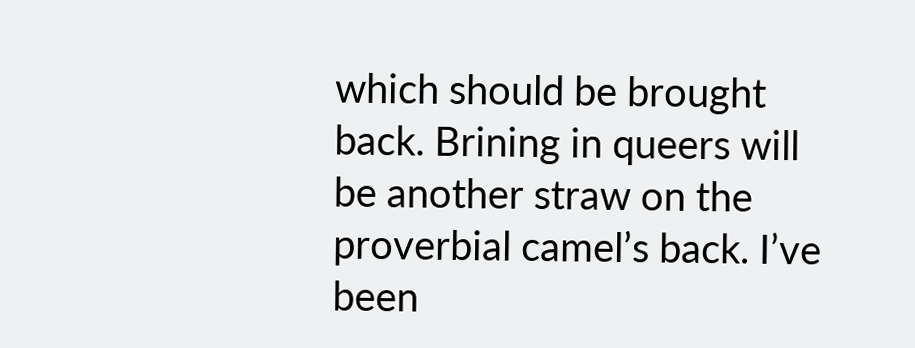which should be brought back. Brining in queers will be another straw on the proverbial camel’s back. I’ve been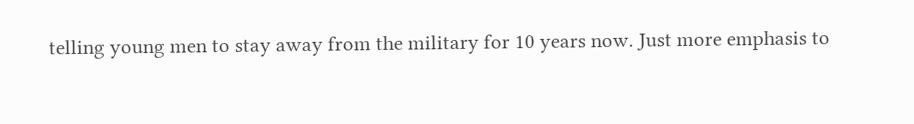telling young men to stay away from the military for 10 years now. Just more emphasis to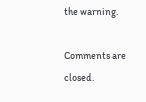the warning.

Comments are closed.